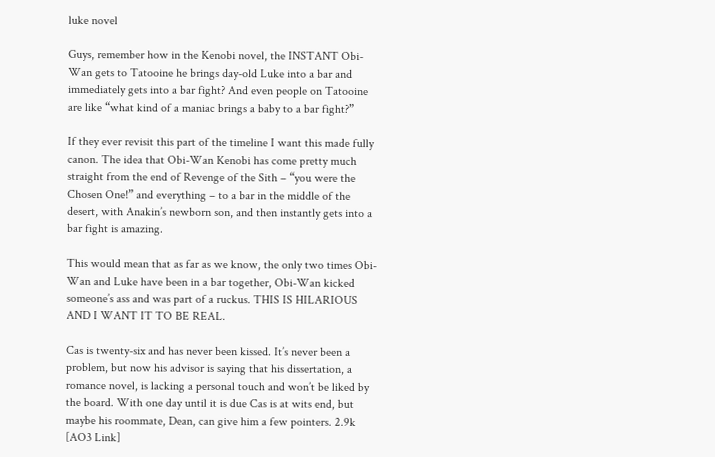luke novel

Guys, remember how in the Kenobi novel, the INSTANT Obi-Wan gets to Tatooine he brings day-old Luke into a bar and immediately gets into a bar fight? And even people on Tatooine are like “what kind of a maniac brings a baby to a bar fight?”

If they ever revisit this part of the timeline I want this made fully canon. The idea that Obi-Wan Kenobi has come pretty much straight from the end of Revenge of the Sith – “you were the Chosen One!” and everything – to a bar in the middle of the desert, with Anakin’s newborn son, and then instantly gets into a bar fight is amazing.

This would mean that as far as we know, the only two times Obi-Wan and Luke have been in a bar together, Obi-Wan kicked someone’s ass and was part of a ruckus. THIS IS HILARIOUS AND I WANT IT TO BE REAL.

Cas is twenty-six and has never been kissed. It’s never been a problem, but now his advisor is saying that his dissertation, a romance novel, is lacking a personal touch and won’t be liked by the board. With one day until it is due Cas is at wits end, but maybe his roommate, Dean, can give him a few pointers. 2.9k [AO3 Link]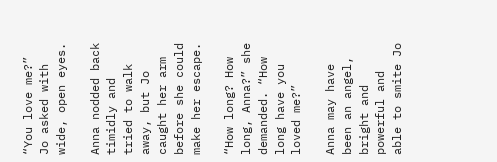“You love me?” Jo asked with wide, open eyes.

Anna nodded back timidly and tried to walk away, but Jo caught her arm before she could make her escape.

“How long? How long, Anna?” she demanded. “How long have you loved me?”

Anna may have been an angel, bright and powerful and able to smite Jo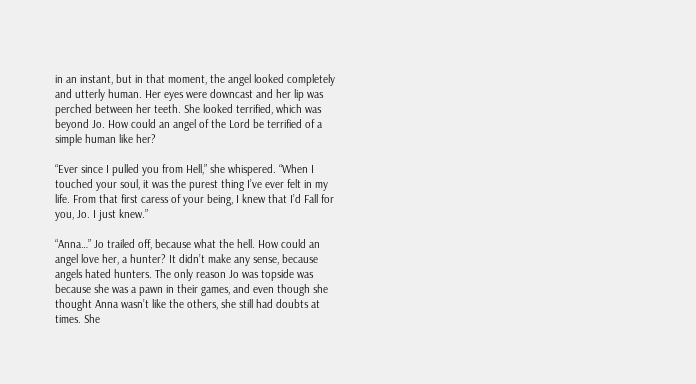in an instant, but in that moment, the angel looked completely and utterly human. Her eyes were downcast and her lip was perched between her teeth. She looked terrified, which was beyond Jo. How could an angel of the Lord be terrified of a simple human like her?

“Ever since I pulled you from Hell,” she whispered. “When I touched your soul, it was the purest thing I’ve ever felt in my life. From that first caress of your being, I knew that I’d Fall for you, Jo. I just knew.”

“Anna…” Jo trailed off, because what the hell. How could an angel love her, a hunter? It didn’t make any sense, because angels hated hunters. The only reason Jo was topside was because she was a pawn in their games, and even though she thought Anna wasn’t like the others, she still had doubts at times. She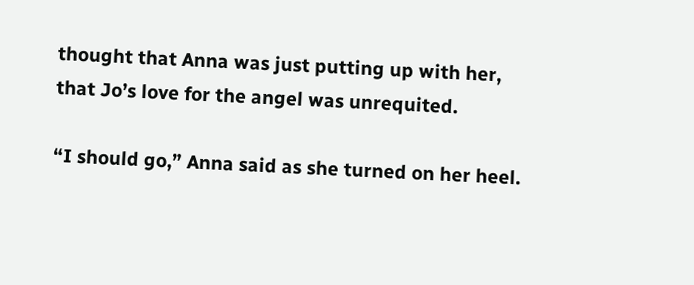thought that Anna was just putting up with her, that Jo’s love for the angel was unrequited.

“I should go,” Anna said as she turned on her heel.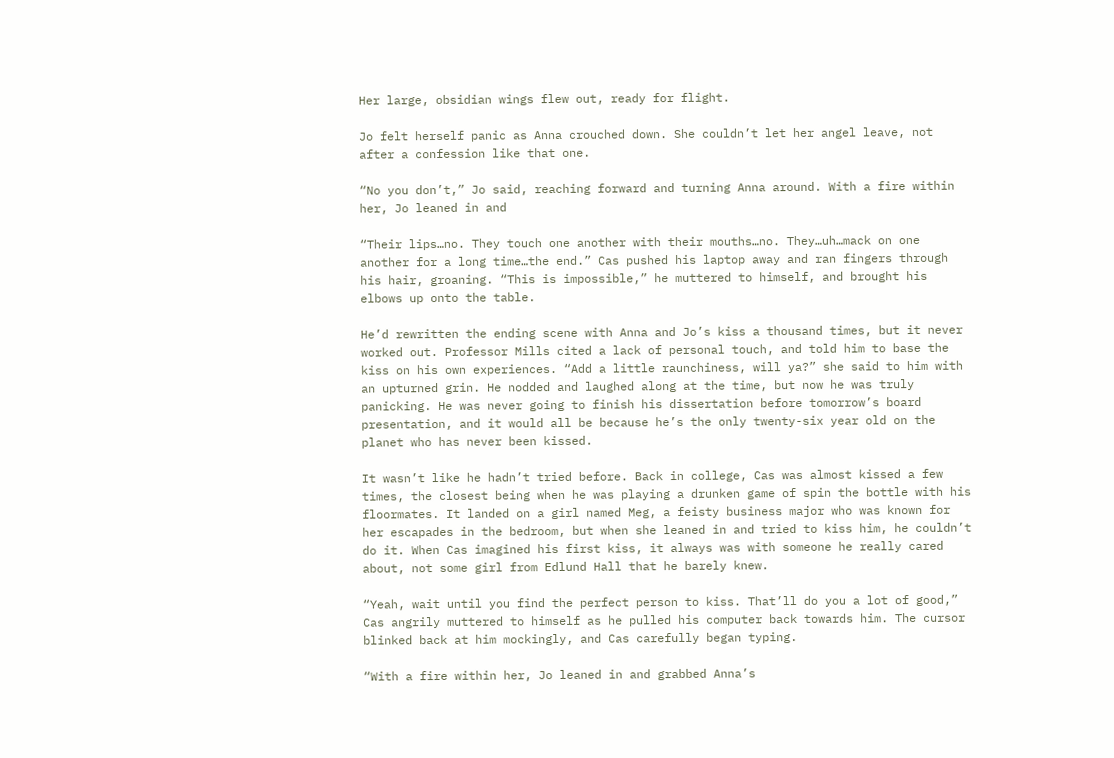Her large, obsidian wings flew out, ready for flight.

Jo felt herself panic as Anna crouched down. She couldn’t let her angel leave, not after a confession like that one.

“No you don’t,” Jo said, reaching forward and turning Anna around. With a fire within her, Jo leaned in and

“Their lips…no. They touch one another with their mouths…no. They…uh…mack on one another for a long time…the end.” Cas pushed his laptop away and ran fingers through his hair, groaning. “This is impossible,” he muttered to himself, and brought his elbows up onto the table.

He’d rewritten the ending scene with Anna and Jo’s kiss a thousand times, but it never worked out. Professor Mills cited a lack of personal touch, and told him to base the kiss on his own experiences. “Add a little raunchiness, will ya?” she said to him with an upturned grin. He nodded and laughed along at the time, but now he was truly panicking. He was never going to finish his dissertation before tomorrow’s board presentation, and it would all be because he’s the only twenty-six year old on the planet who has never been kissed.

It wasn’t like he hadn’t tried before. Back in college, Cas was almost kissed a few times, the closest being when he was playing a drunken game of spin the bottle with his floormates. It landed on a girl named Meg, a feisty business major who was known for her escapades in the bedroom, but when she leaned in and tried to kiss him, he couldn’t do it. When Cas imagined his first kiss, it always was with someone he really cared about, not some girl from Edlund Hall that he barely knew.

“Yeah, wait until you find the perfect person to kiss. That’ll do you a lot of good,” Cas angrily muttered to himself as he pulled his computer back towards him. The cursor blinked back at him mockingly, and Cas carefully began typing.

“With a fire within her, Jo leaned in and grabbed Anna’s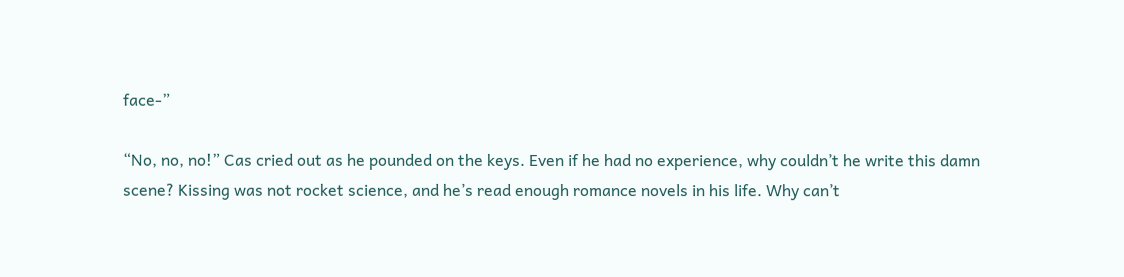face-”

“No, no, no!” Cas cried out as he pounded on the keys. Even if he had no experience, why couldn’t he write this damn scene? Kissing was not rocket science, and he’s read enough romance novels in his life. Why can’t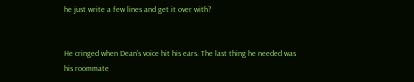he just write a few lines and get it over with?


He cringed when Dean’s voice hit his ears. The last thing he needed was his roommate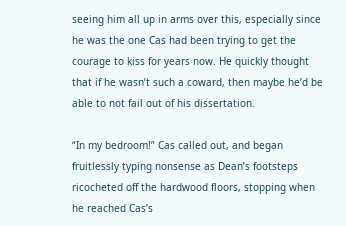seeing him all up in arms over this, especially since he was the one Cas had been trying to get the courage to kiss for years now. He quickly thought that if he wasn’t such a coward, then maybe he’d be able to not fail out of his dissertation.

“In my bedroom!” Cas called out, and began fruitlessly typing nonsense as Dean’s footsteps ricocheted off the hardwood floors, stopping when he reached Cas’s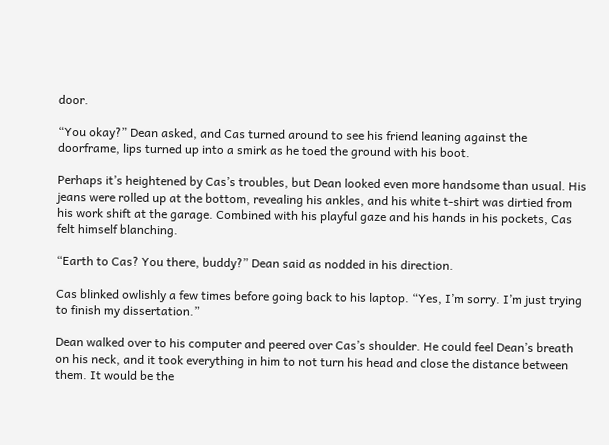door.

“You okay?” Dean asked, and Cas turned around to see his friend leaning against the doorframe, lips turned up into a smirk as he toed the ground with his boot.

Perhaps it’s heightened by Cas’s troubles, but Dean looked even more handsome than usual. His jeans were rolled up at the bottom, revealing his ankles, and his white t-shirt was dirtied from his work shift at the garage. Combined with his playful gaze and his hands in his pockets, Cas felt himself blanching.

“Earth to Cas? You there, buddy?” Dean said as nodded in his direction.

Cas blinked owlishly a few times before going back to his laptop. “Yes, I’m sorry. I’m just trying to finish my dissertation.”

Dean walked over to his computer and peered over Cas’s shoulder. He could feel Dean’s breath on his neck, and it took everything in him to not turn his head and close the distance between them. It would be the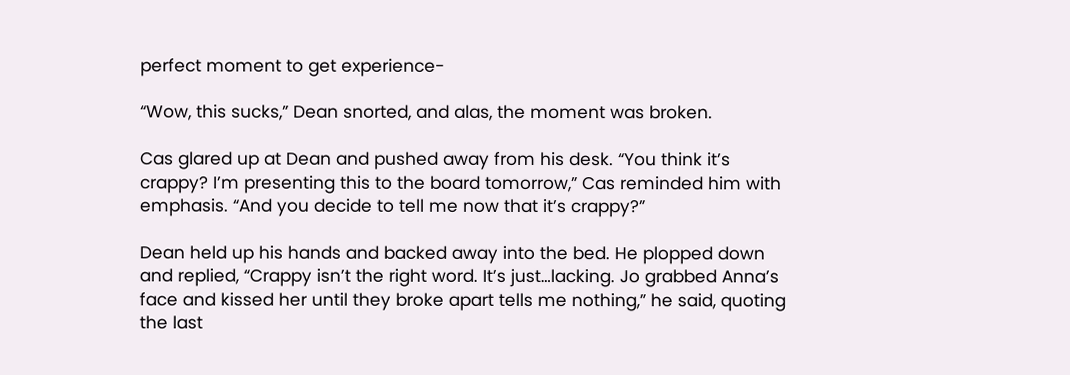perfect moment to get experience-

“Wow, this sucks,” Dean snorted, and alas, the moment was broken.

Cas glared up at Dean and pushed away from his desk. “You think it’s crappy? I’m presenting this to the board tomorrow,” Cas reminded him with emphasis. “And you decide to tell me now that it’s crappy?”

Dean held up his hands and backed away into the bed. He plopped down and replied, “Crappy isn’t the right word. It’s just…lacking. Jo grabbed Anna’s face and kissed her until they broke apart tells me nothing,” he said, quoting the last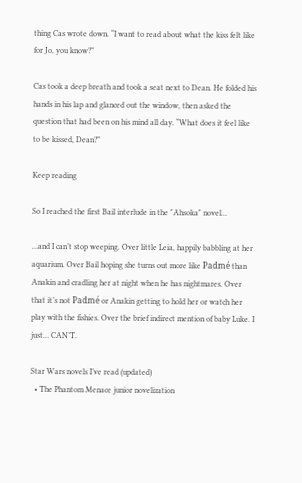thing Cas wrote down. “I want to read about what the kiss felt like for Jo, you know?”

Cas took a deep breath and took a seat next to Dean. He folded his hands in his lap and glanced out the window, then asked the question that had been on his mind all day. “What does it feel like to be kissed, Dean?”

Keep reading

So I reached the first Bail interlude in the "Ahsoka" novel...

…and I can’t stop weeping. Over little Leia, happily babbling at her aquarium. Over Bail hoping she turns out more like Padmé than Anakin and cradling her at night when he has nightmares. Over that it’s not Padmé or Anakin getting to hold her or watch her play with the fishies. Over the brief indirect mention of baby Luke. I just… CAN’T.

Star Wars novels I’ve read (updated)
  • The Phantom Menace junior novelization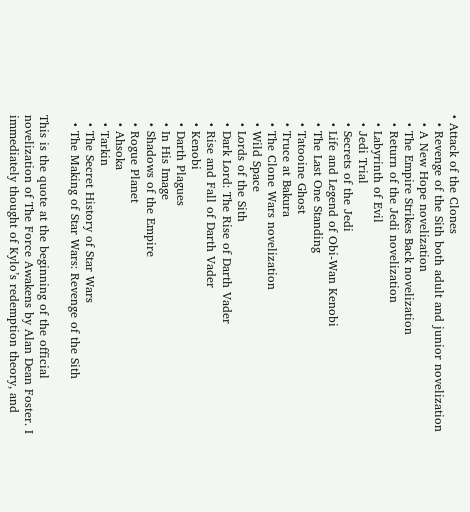• Attack of the Clones
  • Revenge of the Sith both adult and junior novelization
  • A New Hope novelization
  • The Empire Strikes Back novelization
  • Return of the Jedi novelization
  • Labyrinth of Evil
  • Jedi Trial
  • Secrets of the Jedi
  • Life and Legend of Obi-Wan Kenobi
  • The Last One Standing
  • Tatooine Ghost
  • Truce at Bakura
  • The Clone Wars novelization
  • Wild Space
  • Lords of the Sith
  • Dark Lord: The Rise of Darth Vader
  • Rise and Fall of Darth Vader
  • Kenobi
  • Darth Plagues
  • In His Image
  • Shadows of the Empire
  • Rogue Planet
  • Ahsoka
  • Tarkin
  • The Secret History of Star Wars
  • The Making of Star Wars: Revenge of the Sith

This is the quote at the beginning of the official novelization of The Force Awakens by Alan Dean Foster. I immediately thought of Kylo’s redemption theory, and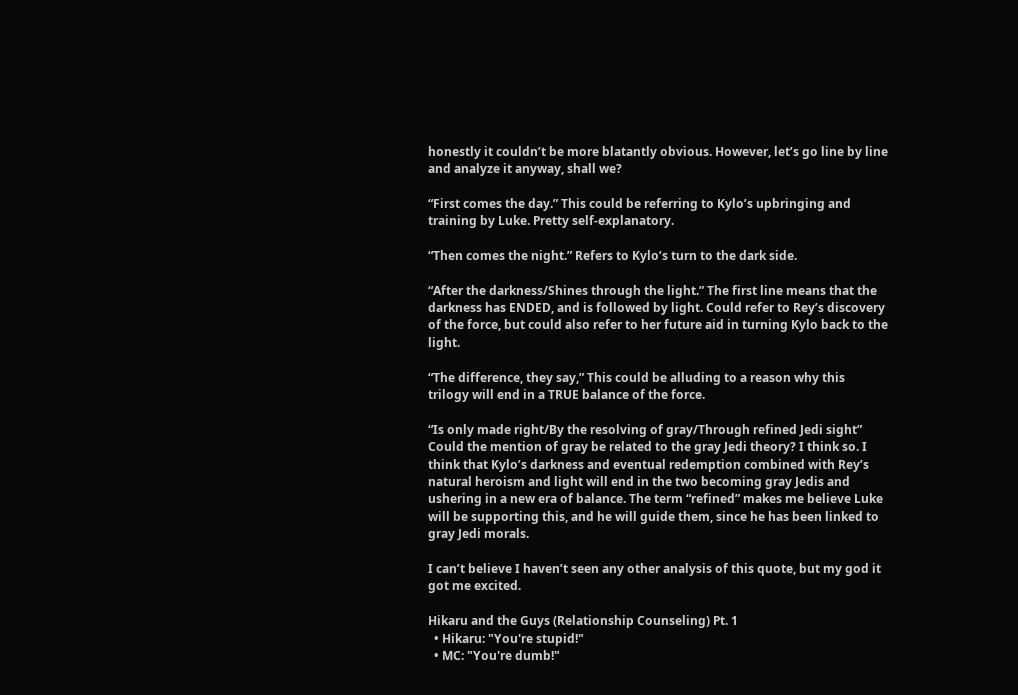honestly it couldn’t be more blatantly obvious. However, let’s go line by line and analyze it anyway, shall we?

“First comes the day.” This could be referring to Kylo’s upbringing and training by Luke. Pretty self-explanatory.

“Then comes the night.” Refers to Kylo’s turn to the dark side.

“After the darkness/Shines through the light.” The first line means that the darkness has ENDED, and is followed by light. Could refer to Rey’s discovery of the force, but could also refer to her future aid in turning Kylo back to the light.

“The difference, they say,” This could be alluding to a reason why this trilogy will end in a TRUE balance of the force.

“Is only made right/By the resolving of gray/Through refined Jedi sight” Could the mention of gray be related to the gray Jedi theory? I think so. I think that Kylo’s darkness and eventual redemption combined with Rey’s natural heroism and light will end in the two becoming gray Jedis and ushering in a new era of balance. The term “refined” makes me believe Luke will be supporting this, and he will guide them, since he has been linked to gray Jedi morals.

I can’t believe I haven’t seen any other analysis of this quote, but my god it got me excited.

Hikaru and the Guys (Relationship Counseling) Pt. 1
  • Hikaru: "You're stupid!"
  • MC: "You're dumb!"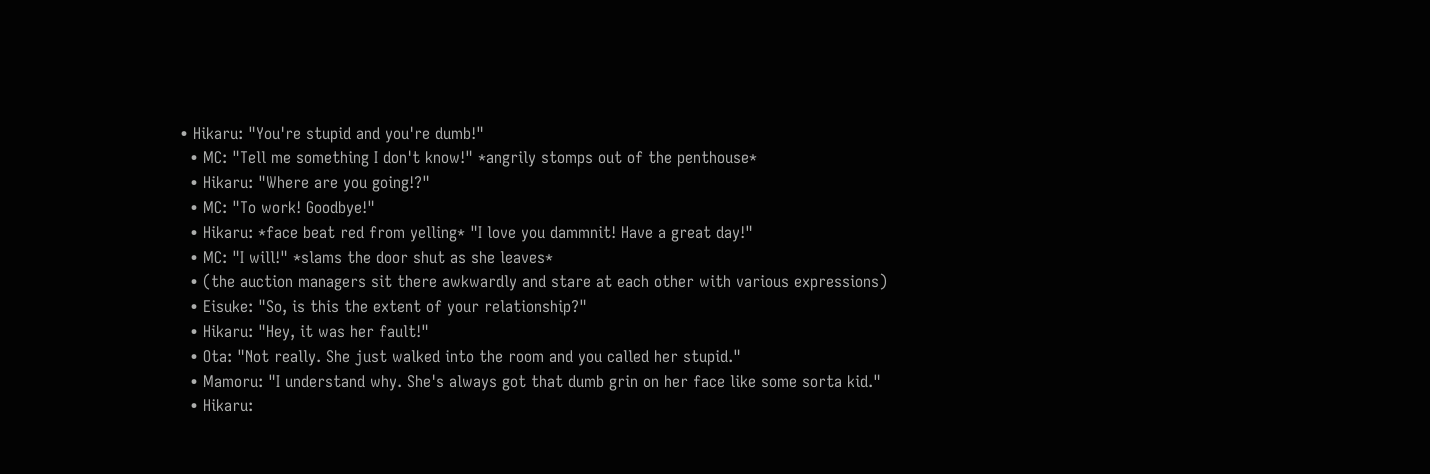• Hikaru: "You're stupid and you're dumb!"
  • MC: "Tell me something I don't know!" *angrily stomps out of the penthouse*
  • Hikaru: "Where are you going!?"
  • MC: "To work! Goodbye!"
  • Hikaru: *face beat red from yelling* "I love you dammnit! Have a great day!"
  • MC: "I will!" *slams the door shut as she leaves*
  • (the auction managers sit there awkwardly and stare at each other with various expressions)
  • Eisuke: "So, is this the extent of your relationship?"
  • Hikaru: "Hey, it was her fault!"
  • Ota: "Not really. She just walked into the room and you called her stupid."
  • Mamoru: "I understand why. She's always got that dumb grin on her face like some sorta kid."
  • Hikaru: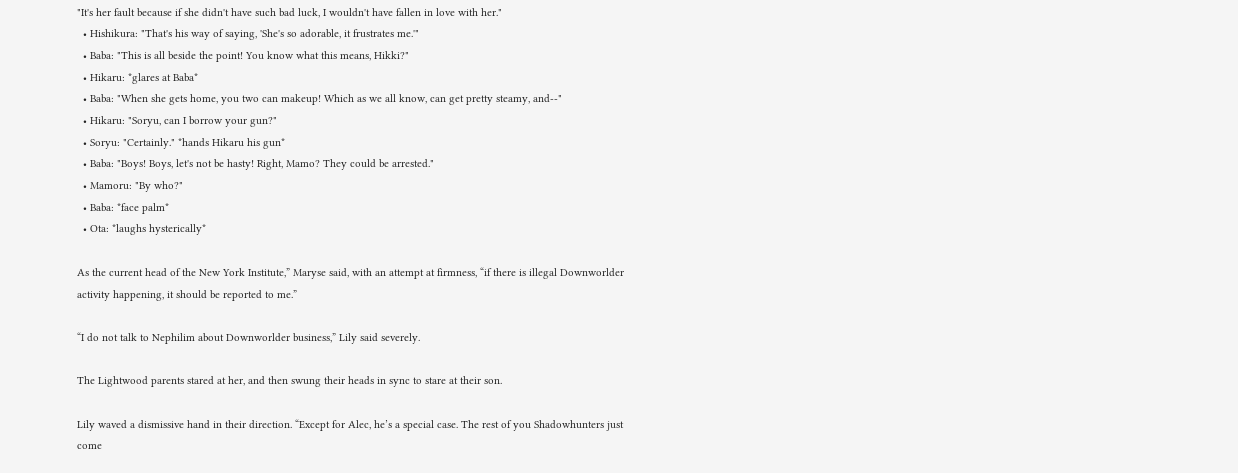"It's her fault because if she didn't have such bad luck, I wouldn't have fallen in love with her."
  • Hishikura: "That's his way of saying, 'She's so adorable, it frustrates me.'"
  • Baba: "This is all beside the point! You know what this means, Hikki?"
  • Hikaru: *glares at Baba*
  • Baba: "When she gets home, you two can makeup! Which as we all know, can get pretty steamy, and--"
  • Hikaru: "Soryu, can I borrow your gun?"
  • Soryu: "Certainly." *hands Hikaru his gun*
  • Baba: "Boys! Boys, let's not be hasty! Right, Mamo? They could be arrested."
  • Mamoru: "By who?"
  • Baba: *face palm*
  • Ota: *laughs hysterically*

As the current head of the New York Institute,” Maryse said, with an attempt at firmness, “if there is illegal Downworlder activity happening, it should be reported to me.”

“I do not talk to Nephilim about Downworlder business,” Lily said severely.

The Lightwood parents stared at her, and then swung their heads in sync to stare at their son.

Lily waved a dismissive hand in their direction. “Except for Alec, he’s a special case. The rest of you Shadowhunters just come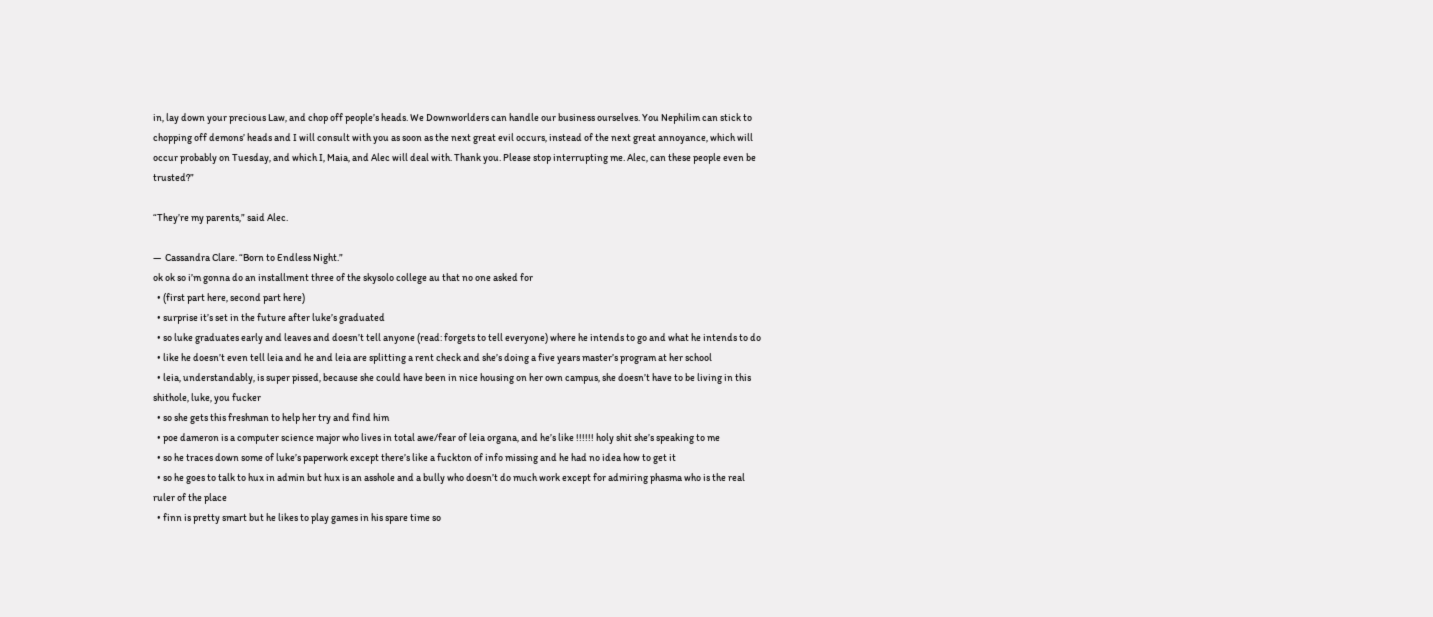in, lay down your precious Law, and chop off people’s heads. We Downworlders can handle our business ourselves. You Nephilim can stick to chopping off demons’ heads and I will consult with you as soon as the next great evil occurs, instead of the next great annoyance, which will occur probably on Tuesday, and which I, Maia, and Alec will deal with. Thank you. Please stop interrupting me. Alec, can these people even be trusted?”

“They’re my parents,” said Alec.

—  Cassandra Clare. “Born to Endless Night.”
ok ok so i’m gonna do an installment three of the skysolo college au that no one asked for
  • (first part here, second part here)
  • surprise it’s set in the future after luke’s graduated
  • so luke graduates early and leaves and doesn’t tell anyone (read: forgets to tell everyone) where he intends to go and what he intends to do
  • like he doesn’t even tell leia and he and leia are splitting a rent check and she’s doing a five years master’s program at her school
  • leia, understandably, is super pissed, because she could have been in nice housing on her own campus, she doesn’t have to be living in this shithole, luke, you fucker
  • so she gets this freshman to help her try and find him
  • poe dameron is a computer science major who lives in total awe/fear of leia organa, and he’s like !!!!!! holy shit she’s speaking to me
  • so he traces down some of luke’s paperwork except there’s like a fuckton of info missing and he had no idea how to get it
  • so he goes to talk to hux in admin but hux is an asshole and a bully who doesn’t do much work except for admiring phasma who is the real ruler of the place
  • finn is pretty smart but he likes to play games in his spare time so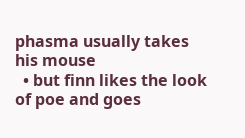phasma usually takes his mouse
  • but finn likes the look of poe and goes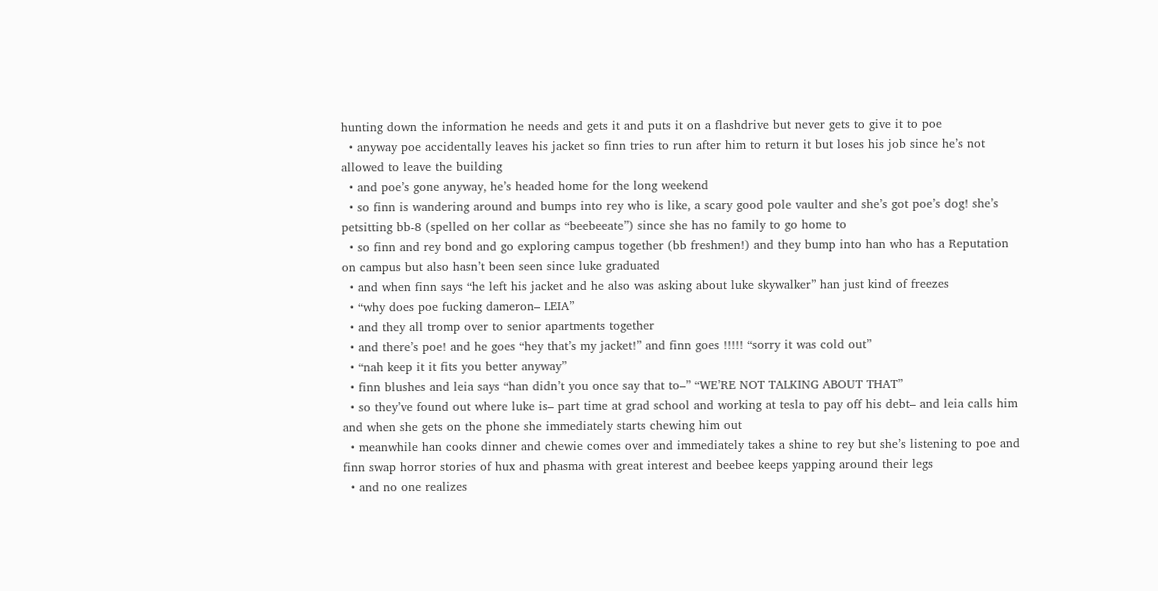hunting down the information he needs and gets it and puts it on a flashdrive but never gets to give it to poe
  • anyway poe accidentally leaves his jacket so finn tries to run after him to return it but loses his job since he’s not allowed to leave the building
  • and poe’s gone anyway, he’s headed home for the long weekend
  • so finn is wandering around and bumps into rey who is like, a scary good pole vaulter and she’s got poe’s dog! she’s petsitting bb-8 (spelled on her collar as “beebeeate”) since she has no family to go home to
  • so finn and rey bond and go exploring campus together (bb freshmen!) and they bump into han who has a Reputation on campus but also hasn’t been seen since luke graduated
  • and when finn says “he left his jacket and he also was asking about luke skywalker” han just kind of freezes
  • “why does poe fucking dameron– LEIA”
  • and they all tromp over to senior apartments together
  • and there’s poe! and he goes “hey that’s my jacket!” and finn goes !!!!! “sorry it was cold out”
  • “nah keep it it fits you better anyway”
  • finn blushes and leia says “han didn’t you once say that to–” “WE’RE NOT TALKING ABOUT THAT”
  • so they’ve found out where luke is– part time at grad school and working at tesla to pay off his debt– and leia calls him and when she gets on the phone she immediately starts chewing him out
  • meanwhile han cooks dinner and chewie comes over and immediately takes a shine to rey but she’s listening to poe and finn swap horror stories of hux and phasma with great interest and beebee keeps yapping around their legs
  • and no one realizes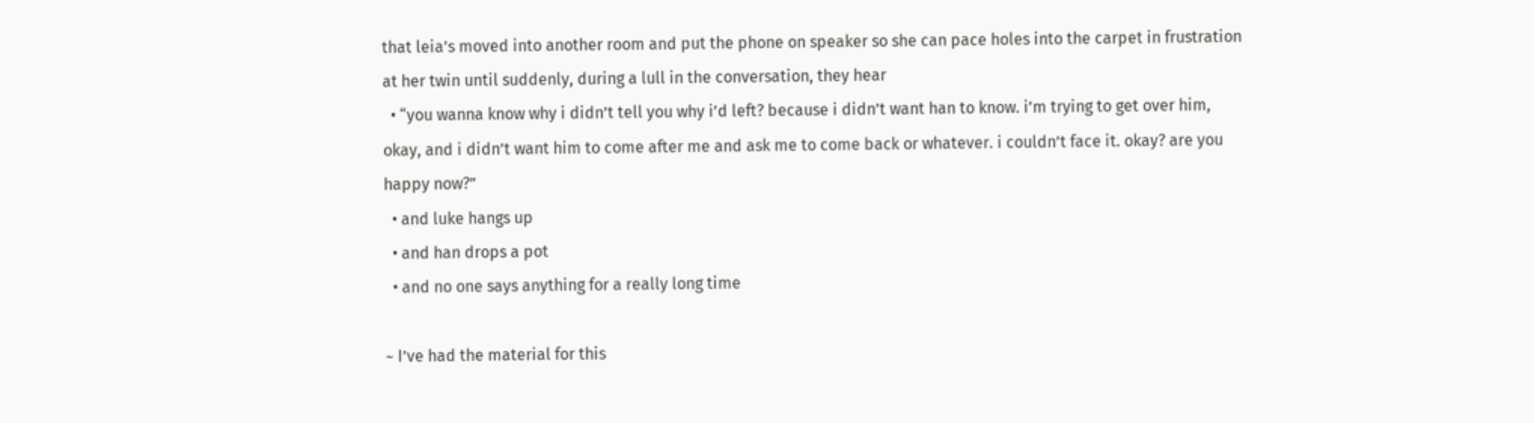that leia’s moved into another room and put the phone on speaker so she can pace holes into the carpet in frustration at her twin until suddenly, during a lull in the conversation, they hear
  • “you wanna know why i didn’t tell you why i’d left? because i didn’t want han to know. i’m trying to get over him, okay, and i didn’t want him to come after me and ask me to come back or whatever. i couldn’t face it. okay? are you happy now?”
  • and luke hangs up
  • and han drops a pot
  • and no one says anything for a really long time

~ I’ve had the material for this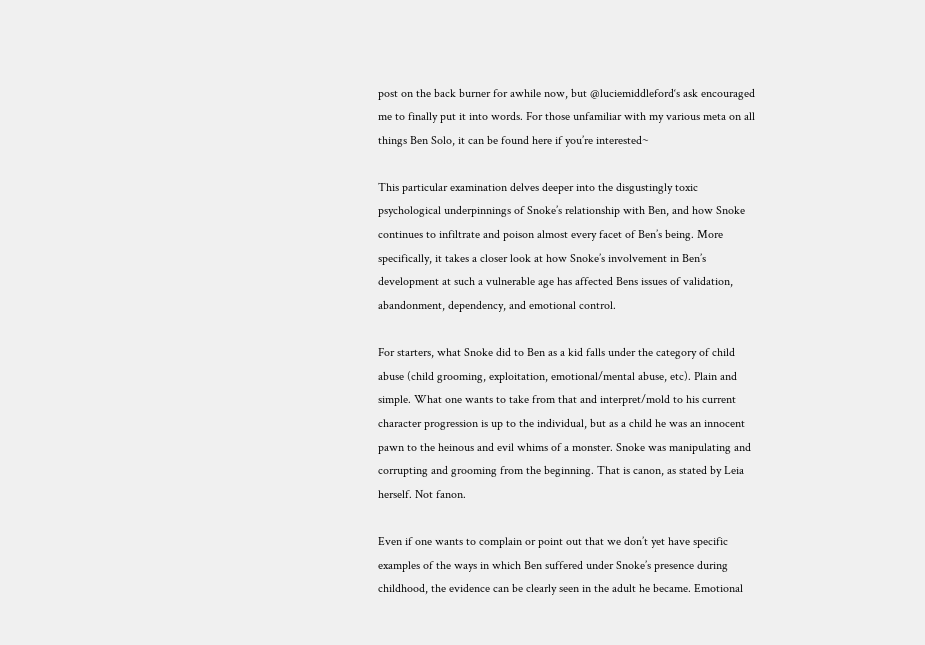post on the back burner for awhile now, but @luciemiddleford‘s ask encouraged me to finally put it into words. For those unfamiliar with my various meta on all things Ben Solo, it can be found here if you’re interested~

This particular examination delves deeper into the disgustingly toxic psychological underpinnings of Snoke’s relationship with Ben, and how Snoke continues to infiltrate and poison almost every facet of Ben’s being. More specifically, it takes a closer look at how Snoke’s involvement in Ben’s development at such a vulnerable age has affected Bens issues of validation, abandonment, dependency, and emotional control.

For starters, what Snoke did to Ben as a kid falls under the category of child abuse (child grooming, exploitation, emotional/mental abuse, etc). Plain and simple. What one wants to take from that and interpret/mold to his current character progression is up to the individual, but as a child he was an innocent pawn to the heinous and evil whims of a monster. Snoke was manipulating and corrupting and grooming from the beginning. That is canon, as stated by Leia herself. Not fanon.

Even if one wants to complain or point out that we don’t yet have specific examples of the ways in which Ben suffered under Snoke’s presence during childhood, the evidence can be clearly seen in the adult he became. Emotional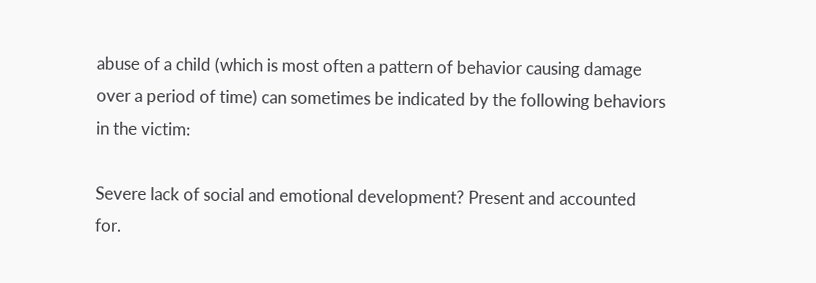abuse of a child (which is most often a pattern of behavior causing damage over a period of time) can sometimes be indicated by the following behaviors in the victim:

Severe lack of social and emotional development? Present and accounted for.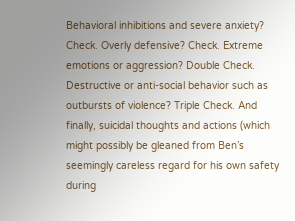Behavioral inhibitions and severe anxiety? Check. Overly defensive? Check. Extreme emotions or aggression? Double Check. Destructive or anti-social behavior such as outbursts of violence? Triple Check. And finally, suicidal thoughts and actions (which might possibly be gleaned from Ben’s seemingly careless regard for his own safety during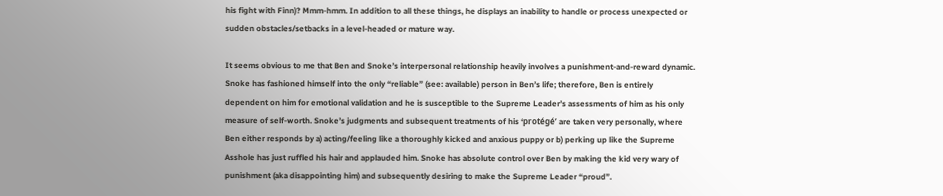his fight with Finn)? Mmm-hmm. In addition to all these things, he displays an inability to handle or process unexpected or sudden obstacles/setbacks in a level-headed or mature way.

It seems obvious to me that Ben and Snoke’s interpersonal relationship heavily involves a punishment-and-reward dynamic. Snoke has fashioned himself into the only “reliable” (see: available) person in Ben’s life; therefore, Ben is entirely dependent on him for emotional validation and he is susceptible to the Supreme Leader’s assessments of him as his only measure of self-worth. Snoke’s judgments and subsequent treatments of his ‘protégé’ are taken very personally, where Ben either responds by a) acting/feeling like a thoroughly kicked and anxious puppy or b) perking up like the Supreme Asshole has just ruffled his hair and applauded him. Snoke has absolute control over Ben by making the kid very wary of punishment (aka disappointing him) and subsequently desiring to make the Supreme Leader “proud”.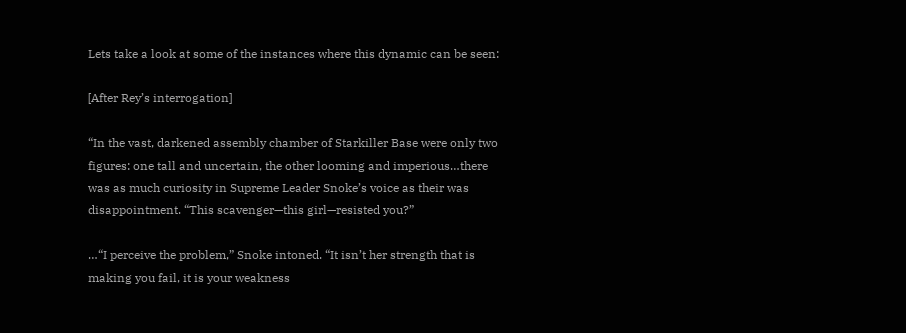Lets take a look at some of the instances where this dynamic can be seen:

[After Rey’s interrogation]

“In the vast, darkened assembly chamber of Starkiller Base were only two figures: one tall and uncertain, the other looming and imperious…there was as much curiosity in Supreme Leader Snoke’s voice as their was disappointment. “This scavenger—this girl—resisted you?”

…“I perceive the problem,” Snoke intoned. “It isn’t her strength that is making you fail, it is your weakness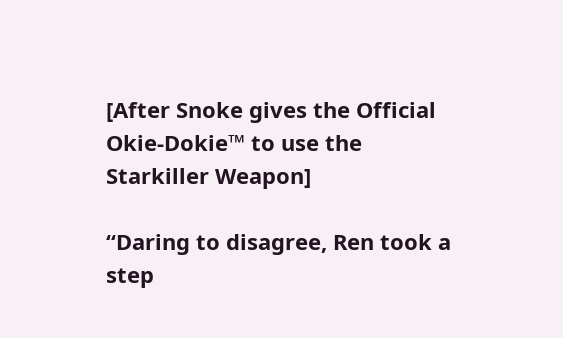[After Snoke gives the Official Okie-Dokie™ to use the Starkiller Weapon]

“Daring to disagree, Ren took a step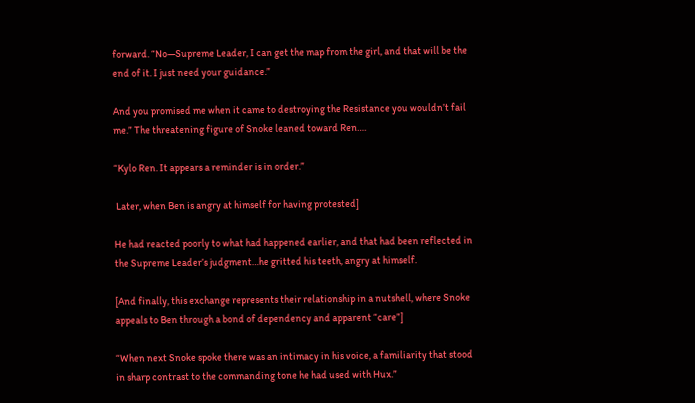forward. “No—Supreme Leader, I can get the map from the girl, and that will be the end of it. I just need your guidance.”

And you promised me when it came to destroying the Resistance you wouldn’t fail me.” The threatening figure of Snoke leaned toward Ren….

“Kylo Ren. It appears a reminder is in order.”

 Later, when Ben is angry at himself for having protested]

He had reacted poorly to what had happened earlier, and that had been reflected in the Supreme Leader’s judgment…he gritted his teeth, angry at himself.

[And finally, this exchange represents their relationship in a nutshell, where Snoke appeals to Ben through a bond of dependency and apparent “care”]

“When next Snoke spoke there was an intimacy in his voice, a familiarity that stood in sharp contrast to the commanding tone he had used with Hux.”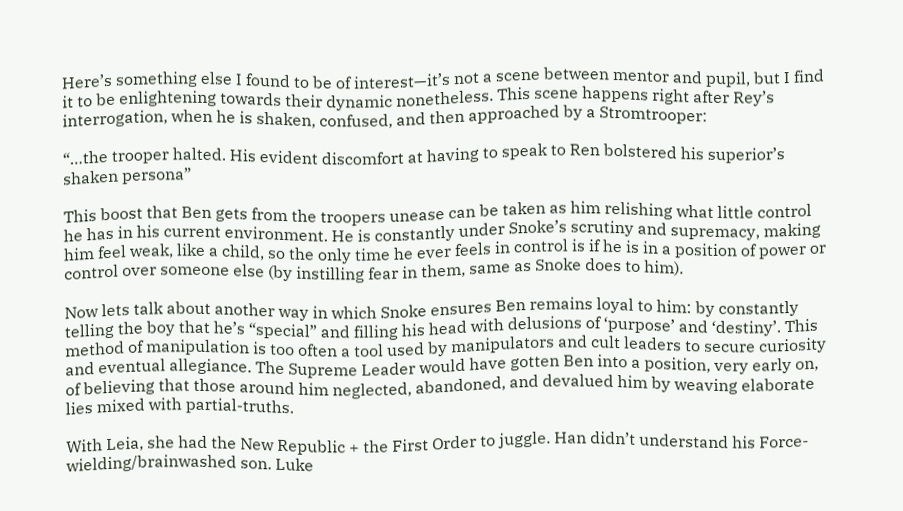Here’s something else I found to be of interest—it’s not a scene between mentor and pupil, but I find it to be enlightening towards their dynamic nonetheless. This scene happens right after Rey’s interrogation, when he is shaken, confused, and then approached by a Stromtrooper:

“…the trooper halted. His evident discomfort at having to speak to Ren bolstered his superior’s shaken persona”

This boost that Ben gets from the troopers unease can be taken as him relishing what little control he has in his current environment. He is constantly under Snoke’s scrutiny and supremacy, making him feel weak, like a child, so the only time he ever feels in control is if he is in a position of power or control over someone else (by instilling fear in them, same as Snoke does to him).

Now lets talk about another way in which Snoke ensures Ben remains loyal to him: by constantly telling the boy that he’s “special” and filling his head with delusions of ‘purpose’ and ‘destiny’. This method of manipulation is too often a tool used by manipulators and cult leaders to secure curiosity and eventual allegiance. The Supreme Leader would have gotten Ben into a position, very early on, of believing that those around him neglected, abandoned, and devalued him by weaving elaborate lies mixed with partial-truths.

With Leia, she had the New Republic + the First Order to juggle. Han didn’t understand his Force-wielding/brainwashed son. Luke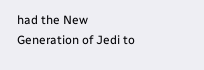had the New Generation of Jedi to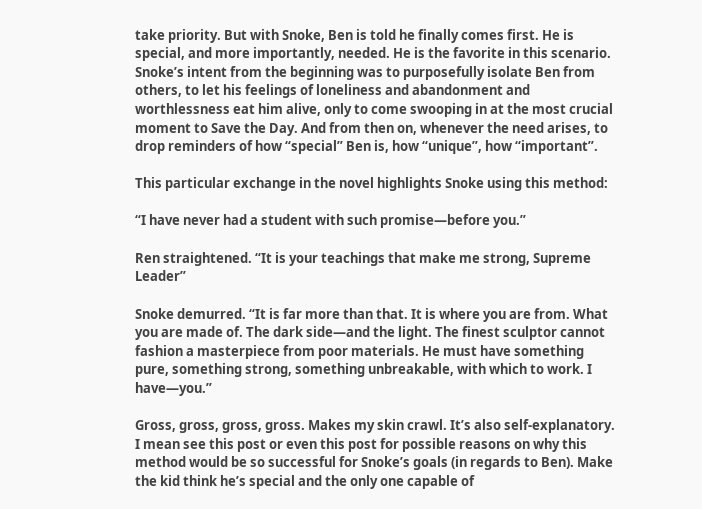take priority. But with Snoke, Ben is told he finally comes first. He is special, and more importantly, needed. He is the favorite in this scenario. Snoke’s intent from the beginning was to purposefully isolate Ben from others, to let his feelings of loneliness and abandonment and worthlessness eat him alive, only to come swooping in at the most crucial moment to Save the Day. And from then on, whenever the need arises, to drop reminders of how “special” Ben is, how “unique”, how “important”.

This particular exchange in the novel highlights Snoke using this method:

“I have never had a student with such promise—before you.”

Ren straightened. “It is your teachings that make me strong, Supreme Leader”

Snoke demurred. “It is far more than that. It is where you are from. What you are made of. The dark side—and the light. The finest sculptor cannot fashion a masterpiece from poor materials. He must have something pure, something strong, something unbreakable, with which to work. I have—you.”

Gross, gross, gross, gross. Makes my skin crawl. It’s also self-explanatory. I mean see this post or even this post for possible reasons on why this method would be so successful for Snoke’s goals (in regards to Ben). Make the kid think he’s special and the only one capable of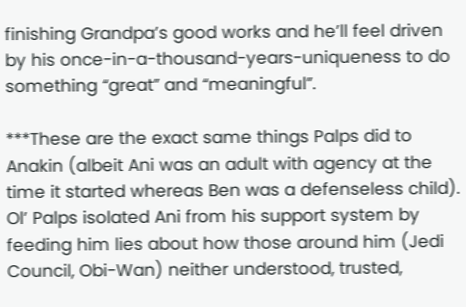finishing Grandpa’s good works and he’ll feel driven by his once-in-a-thousand-years-uniqueness to do something “great” and “meaningful”.

***These are the exact same things Palps did to Anakin (albeit Ani was an adult with agency at the time it started whereas Ben was a defenseless child). Ol’ Palps isolated Ani from his support system by feeding him lies about how those around him (Jedi Council, Obi-Wan) neither understood, trusted,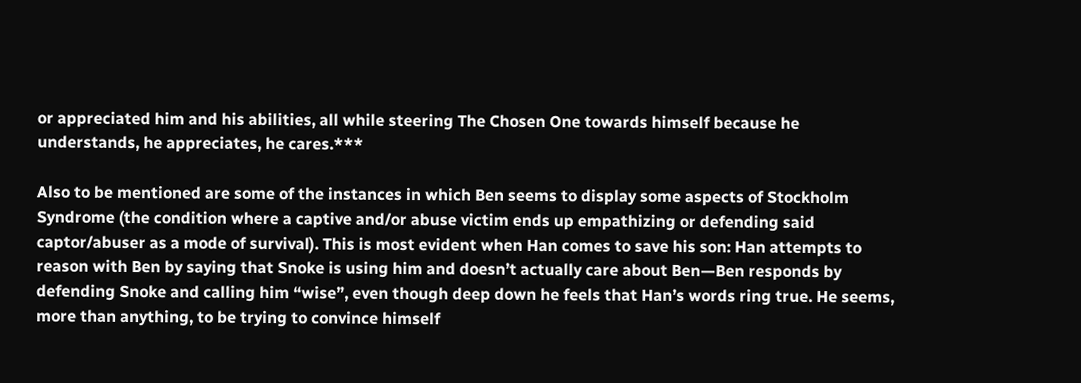or appreciated him and his abilities, all while steering The Chosen One towards himself because he understands, he appreciates, he cares.***

Also to be mentioned are some of the instances in which Ben seems to display some aspects of Stockholm Syndrome (the condition where a captive and/or abuse victim ends up empathizing or defending said captor/abuser as a mode of survival). This is most evident when Han comes to save his son: Han attempts to reason with Ben by saying that Snoke is using him and doesn’t actually care about Ben—Ben responds by defending Snoke and calling him “wise”, even though deep down he feels that Han’s words ring true. He seems, more than anything, to be trying to convince himself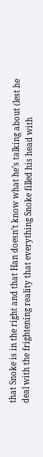that Snoke is in the right and that Han doesn’t know what he’s talking about (lest he deal with the frightening reality that everything Snoke filled his head with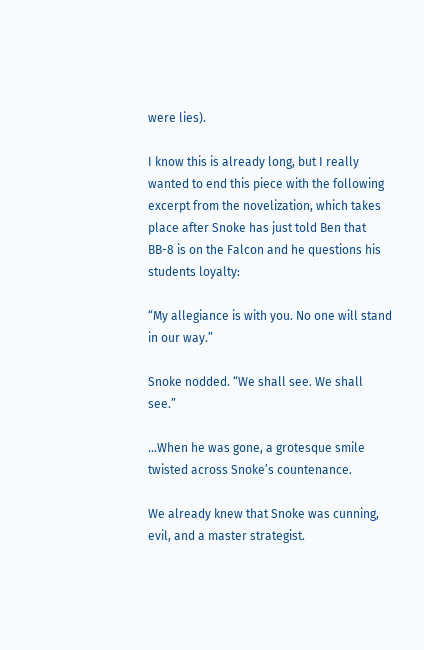were lies).

I know this is already long, but I really wanted to end this piece with the following excerpt from the novelization, which takes place after Snoke has just told Ben that BB-8 is on the Falcon and he questions his students loyalty:

“My allegiance is with you. No one will stand in our way.”

Snoke nodded. “We shall see. We shall see.”

…When he was gone, a grotesque smile twisted across Snoke’s countenance.

We already knew that Snoke was cunning, evil, and a master strategist.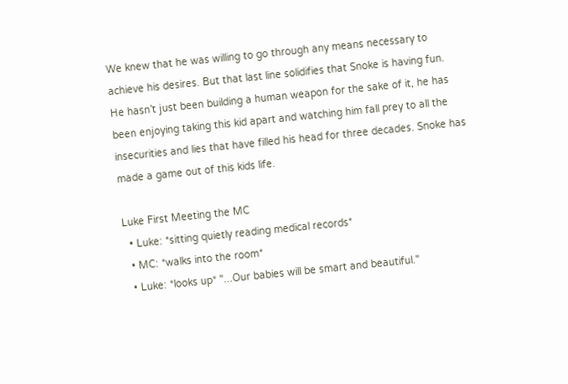We knew that he was willing to go through any means necessary to achieve his desires. But that last line solidifies that Snoke is having fun. He hasn’t just been building a human weapon for the sake of it, he has been enjoying taking this kid apart and watching him fall prey to all the insecurities and lies that have filled his head for three decades. Snoke has made a game out of this kids life.

Luke First Meeting the MC
  • Luke: *sitting quietly reading medical records*
  • MC: *walks into the room*
  • Luke: *looks up* "...Our babies will be smart and beautiful."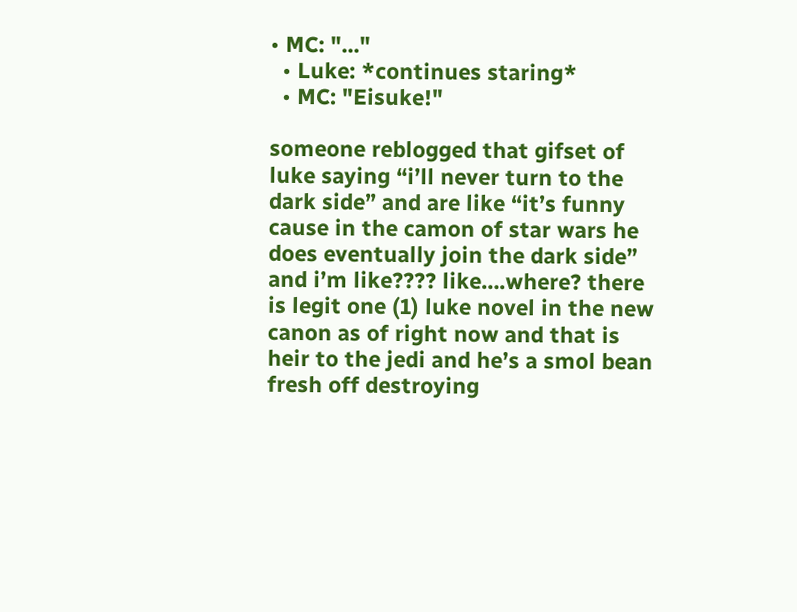• MC: "..."
  • Luke: *continues staring*
  • MC: "Eisuke!"

someone reblogged that gifset of luke saying “i’ll never turn to the dark side” and are like “it’s funny cause in the camon of star wars he does eventually join the dark side” and i’m like???? like….where? there is legit one (1) luke novel in the new canon as of right now and that is heir to the jedi and he’s a smol bean fresh off destroying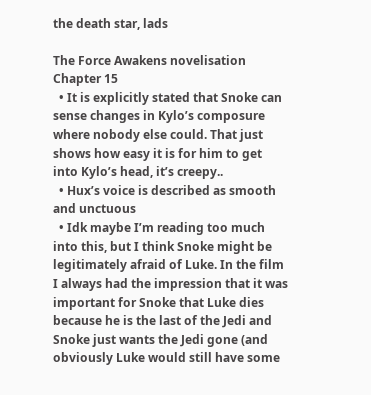the death star, lads

The Force Awakens novelisation Chapter 15
  • It is explicitly stated that Snoke can sense changes in Kylo’s composure where nobody else could. That just shows how easy it is for him to get into Kylo’s head, it’s creepy..
  • Hux’s voice is described as smooth and unctuous
  • Idk maybe I’m reading too much into this, but I think Snoke might be legitimately afraid of Luke. In the film I always had the impression that it was important for Snoke that Luke dies because he is the last of the Jedi and Snoke just wants the Jedi gone (and obviously Luke would still have some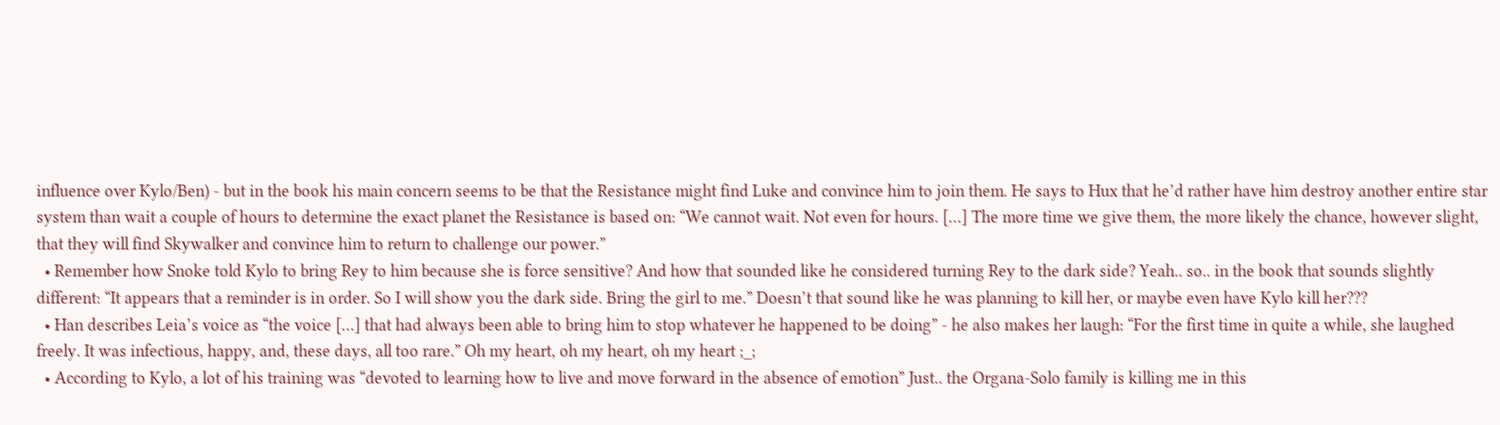influence over Kylo/Ben) - but in the book his main concern seems to be that the Resistance might find Luke and convince him to join them. He says to Hux that he’d rather have him destroy another entire star system than wait a couple of hours to determine the exact planet the Resistance is based on: “We cannot wait. Not even for hours. […] The more time we give them, the more likely the chance, however slight, that they will find Skywalker and convince him to return to challenge our power.”
  • Remember how Snoke told Kylo to bring Rey to him because she is force sensitive? And how that sounded like he considered turning Rey to the dark side? Yeah.. so.. in the book that sounds slightly different: “It appears that a reminder is in order. So I will show you the dark side. Bring the girl to me.” Doesn’t that sound like he was planning to kill her, or maybe even have Kylo kill her???
  • Han describes Leia’s voice as “the voice […] that had always been able to bring him to stop whatever he happened to be doing” - he also makes her laugh: “For the first time in quite a while, she laughed freely. It was infectious, happy, and, these days, all too rare.” Oh my heart, oh my heart, oh my heart ;_;
  • According to Kylo, a lot of his training was “devoted to learning how to live and move forward in the absence of emotion” Just.. the Organa-Solo family is killing me in this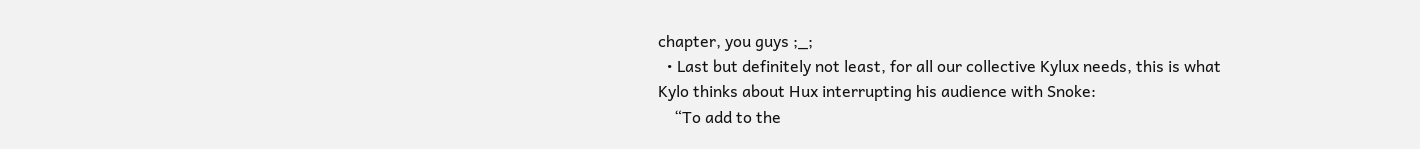chapter, you guys ;_;
  • Last but definitely not least, for all our collective Kylux needs, this is what Kylo thinks about Hux interrupting his audience with Snoke:
    “To add to the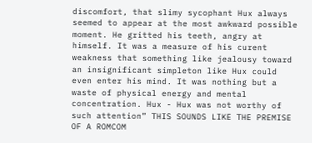discomfort, that slimy sycophant Hux always seemed to appear at the most awkward possible moment. He gritted his teeth, angry at himself. It was a measure of his curent weakness that something like jealousy toward an insignificant simpleton like Hux could even enter his mind. It was nothing but a waste of physical energy and mental concentration. Hux - Hux was not worthy of such attention” THIS SOUNDS LIKE THE PREMISE OF A ROMCOM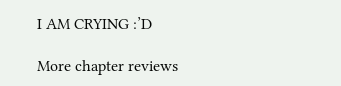I AM CRYING :’D

More chapter reviews